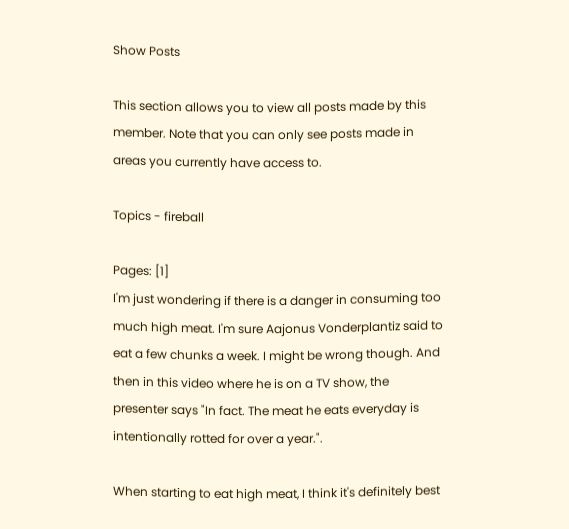Show Posts

This section allows you to view all posts made by this member. Note that you can only see posts made in areas you currently have access to.

Topics - fireball

Pages: [1]
I'm just wondering if there is a danger in consuming too much high meat. I'm sure Aajonus Vonderplantiz said to eat a few chunks a week. I might be wrong though. And then in this video where he is on a TV show, the presenter says "In fact. The meat he eats everyday is intentionally rotted for over a year.".

When starting to eat high meat, I think it's definitely best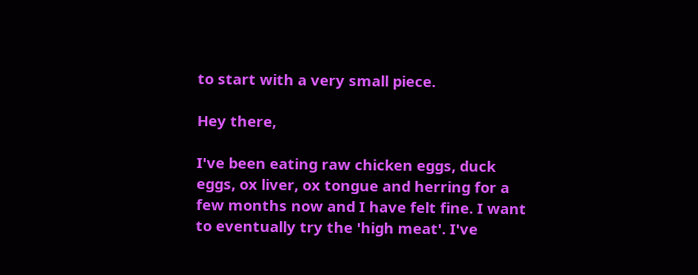to start with a very small piece.

Hey there,

I've been eating raw chicken eggs, duck eggs, ox liver, ox tongue and herring for a few months now and I have felt fine. I want to eventually try the 'high meat'. I've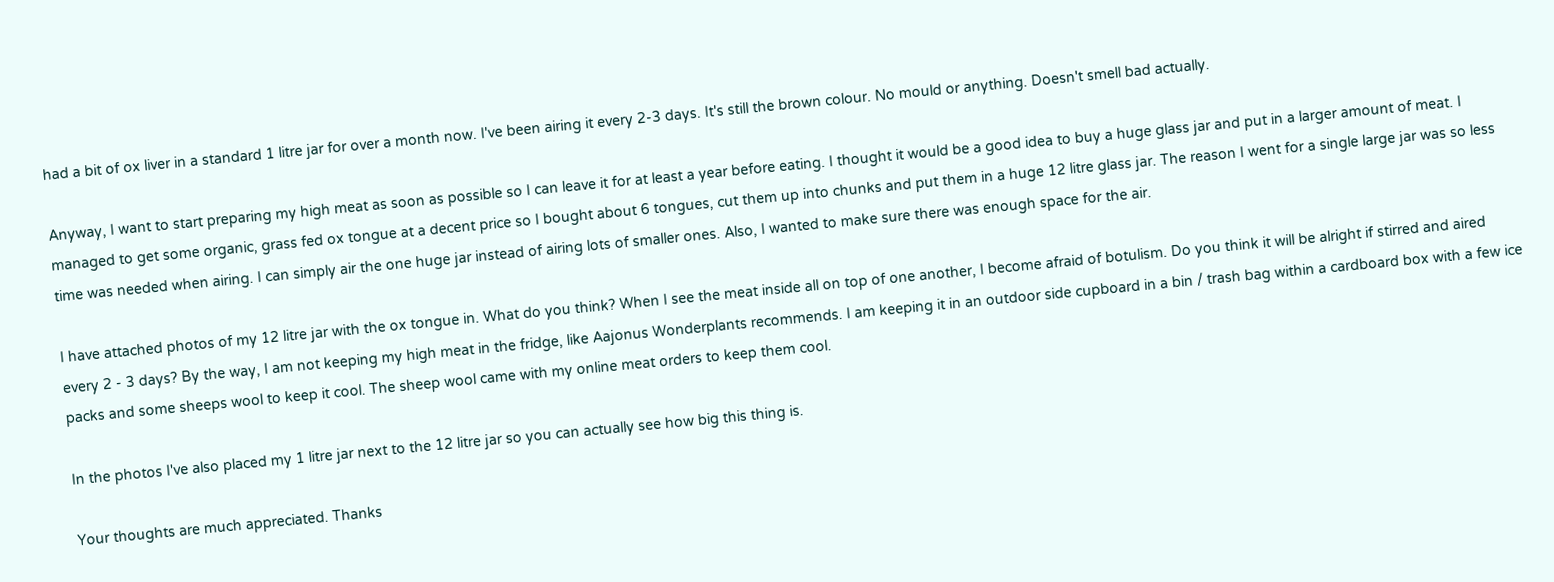had a bit of ox liver in a standard 1 litre jar for over a month now. I've been airing it every 2-3 days. It's still the brown colour. No mould or anything. Doesn't smell bad actually.

Anyway, I want to start preparing my high meat as soon as possible so I can leave it for at least a year before eating. I thought it would be a good idea to buy a huge glass jar and put in a larger amount of meat. I managed to get some organic, grass fed ox tongue at a decent price so I bought about 6 tongues, cut them up into chunks and put them in a huge 12 litre glass jar. The reason I went for a single large jar was so less time was needed when airing. I can simply air the one huge jar instead of airing lots of smaller ones. Also, I wanted to make sure there was enough space for the air.

I have attached photos of my 12 litre jar with the ox tongue in. What do you think? When I see the meat inside all on top of one another, I become afraid of botulism. Do you think it will be alright if stirred and aired every 2 - 3 days? By the way, I am not keeping my high meat in the fridge, like Aajonus Wonderplants recommends. I am keeping it in an outdoor side cupboard in a bin / trash bag within a cardboard box with a few ice packs and some sheeps wool to keep it cool. The sheep wool came with my online meat orders to keep them cool.

In the photos I've also placed my 1 litre jar next to the 12 litre jar so you can actually see how big this thing is.

Your thoughts are much appreciated. Thanks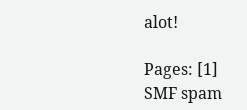alot!

Pages: [1]
SMF spam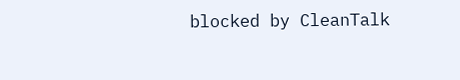blocked by CleanTalk